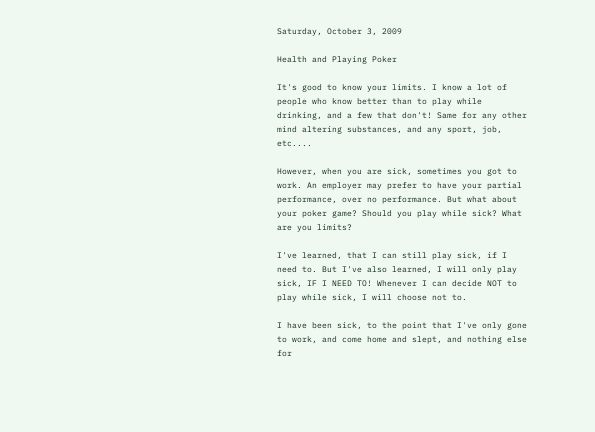Saturday, October 3, 2009

Health and Playing Poker

It's good to know your limits. I know a lot of people who know better than to play while drinking, and a few that don't! Same for any other mind altering substances, and any sport, job, etc....

However, when you are sick, sometimes you got to work. An employer may prefer to have your partial performance, over no performance. But what about your poker game? Should you play while sick? What are you limits?

I've learned, that I can still play sick, if I need to. But I've also learned, I will only play sick, IF I NEED TO! Whenever I can decide NOT to play while sick, I will choose not to.

I have been sick, to the point that I've only gone to work, and come home and slept, and nothing else for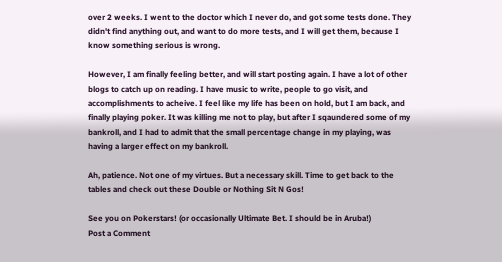over 2 weeks. I went to the doctor which I never do, and got some tests done. They didn't find anything out, and want to do more tests, and I will get them, because I know something serious is wrong.

However, I am finally feeling better, and will start posting again. I have a lot of other blogs to catch up on reading. I have music to write, people to go visit, and accomplishments to acheive. I feel like my life has been on hold, but I am back, and finally playing poker. It was killing me not to play, but after I sqaundered some of my bankroll, and I had to admit that the small percentage change in my playing, was having a larger effect on my bankroll.

Ah, patience. Not one of my virtues. But a necessary skill. Time to get back to the tables and check out these Double or Nothing Sit N Gos!

See you on Pokerstars! (or occasionally Ultimate Bet. I should be in Aruba!)
Post a Comment